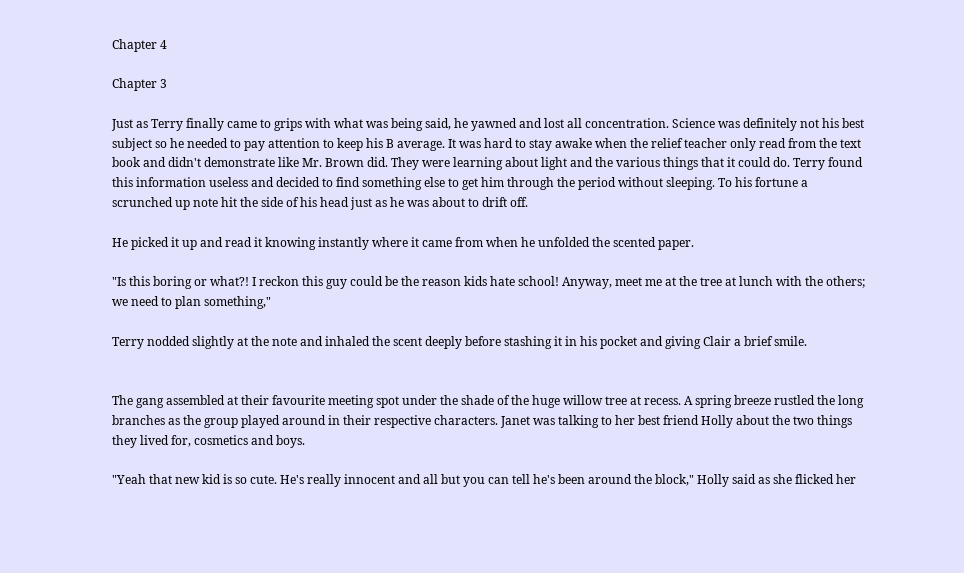Chapter 4

Chapter 3

Just as Terry finally came to grips with what was being said, he yawned and lost all concentration. Science was definitely not his best subject so he needed to pay attention to keep his B average. It was hard to stay awake when the relief teacher only read from the text book and didn't demonstrate like Mr. Brown did. They were learning about light and the various things that it could do. Terry found this information useless and decided to find something else to get him through the period without sleeping. To his fortune a scrunched up note hit the side of his head just as he was about to drift off.

He picked it up and read it knowing instantly where it came from when he unfolded the scented paper.

"Is this boring or what?! I reckon this guy could be the reason kids hate school! Anyway, meet me at the tree at lunch with the others; we need to plan something,"

Terry nodded slightly at the note and inhaled the scent deeply before stashing it in his pocket and giving Clair a brief smile.


The gang assembled at their favourite meeting spot under the shade of the huge willow tree at recess. A spring breeze rustled the long branches as the group played around in their respective characters. Janet was talking to her best friend Holly about the two things they lived for, cosmetics and boys.

"Yeah that new kid is so cute. He's really innocent and all but you can tell he's been around the block," Holly said as she flicked her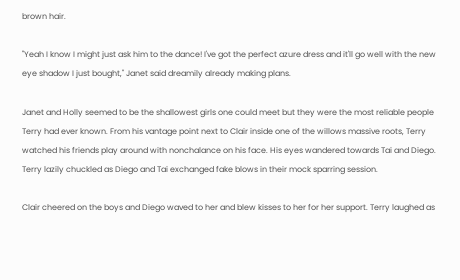brown hair.

"Yeah I know I might just ask him to the dance! I've got the perfect azure dress and it'll go well with the new eye shadow I just bought," Janet said dreamily already making plans.

Janet and Holly seemed to be the shallowest girls one could meet but they were the most reliable people Terry had ever known. From his vantage point next to Clair inside one of the willows massive roots, Terry watched his friends play around with nonchalance on his face. His eyes wandered towards Tai and Diego. Terry lazily chuckled as Diego and Tai exchanged fake blows in their mock sparring session.

Clair cheered on the boys and Diego waved to her and blew kisses to her for her support. Terry laughed as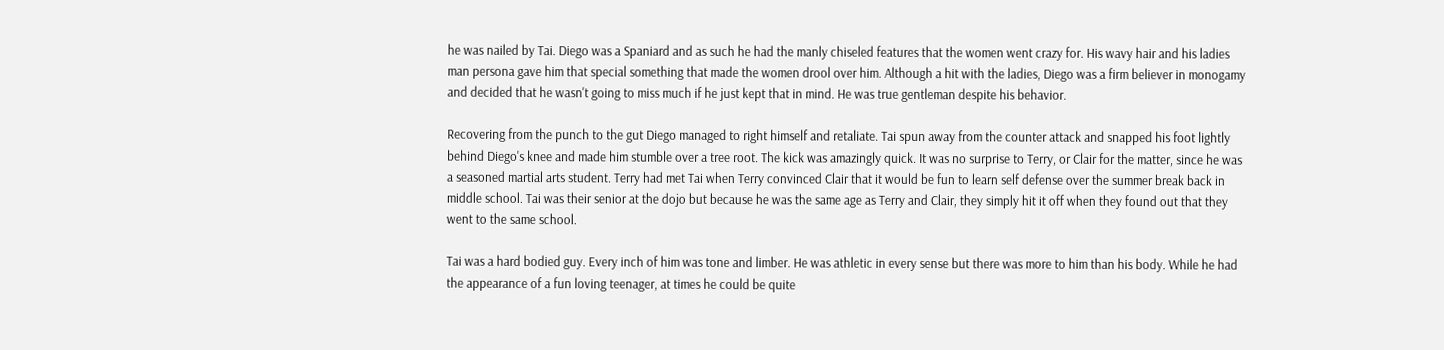he was nailed by Tai. Diego was a Spaniard and as such he had the manly chiseled features that the women went crazy for. His wavy hair and his ladies man persona gave him that special something that made the women drool over him. Although a hit with the ladies, Diego was a firm believer in monogamy and decided that he wasn't going to miss much if he just kept that in mind. He was true gentleman despite his behavior.

Recovering from the punch to the gut Diego managed to right himself and retaliate. Tai spun away from the counter attack and snapped his foot lightly behind Diego's knee and made him stumble over a tree root. The kick was amazingly quick. It was no surprise to Terry, or Clair for the matter, since he was a seasoned martial arts student. Terry had met Tai when Terry convinced Clair that it would be fun to learn self defense over the summer break back in middle school. Tai was their senior at the dojo but because he was the same age as Terry and Clair, they simply hit it off when they found out that they went to the same school.

Tai was a hard bodied guy. Every inch of him was tone and limber. He was athletic in every sense but there was more to him than his body. While he had the appearance of a fun loving teenager, at times he could be quite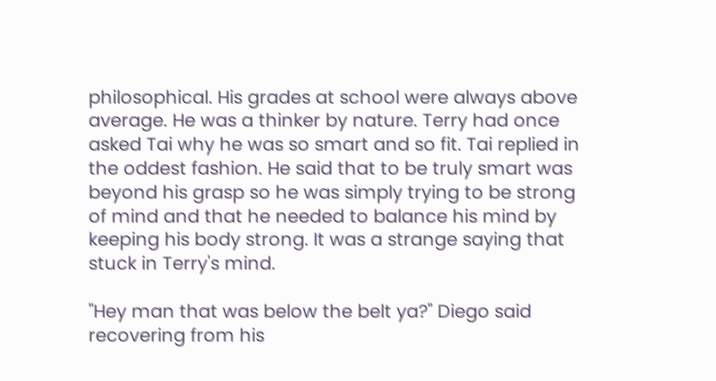philosophical. His grades at school were always above average. He was a thinker by nature. Terry had once asked Tai why he was so smart and so fit. Tai replied in the oddest fashion. He said that to be truly smart was beyond his grasp so he was simply trying to be strong of mind and that he needed to balance his mind by keeping his body strong. It was a strange saying that stuck in Terry's mind.

"Hey man that was below the belt ya?" Diego said recovering from his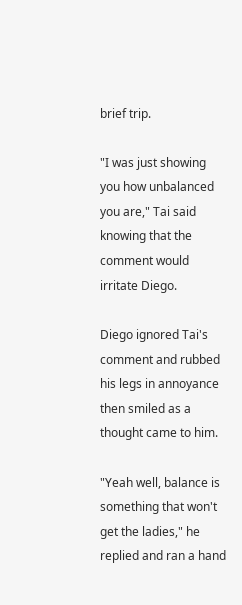brief trip.

"I was just showing you how unbalanced you are," Tai said knowing that the comment would irritate Diego.

Diego ignored Tai's comment and rubbed his legs in annoyance then smiled as a thought came to him.

"Yeah well, balance is something that won't get the ladies," he replied and ran a hand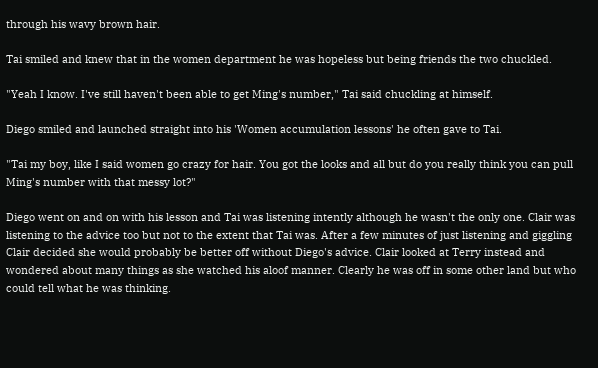through his wavy brown hair.

Tai smiled and knew that in the women department he was hopeless but being friends the two chuckled.

"Yeah I know. I've still haven't been able to get Ming's number," Tai said chuckling at himself.

Diego smiled and launched straight into his 'Women accumulation lessons' he often gave to Tai.

"Tai my boy, like I said women go crazy for hair. You got the looks and all but do you really think you can pull Ming's number with that messy lot?"

Diego went on and on with his lesson and Tai was listening intently although he wasn't the only one. Clair was listening to the advice too but not to the extent that Tai was. After a few minutes of just listening and giggling Clair decided she would probably be better off without Diego's advice. Clair looked at Terry instead and wondered about many things as she watched his aloof manner. Clearly he was off in some other land but who could tell what he was thinking.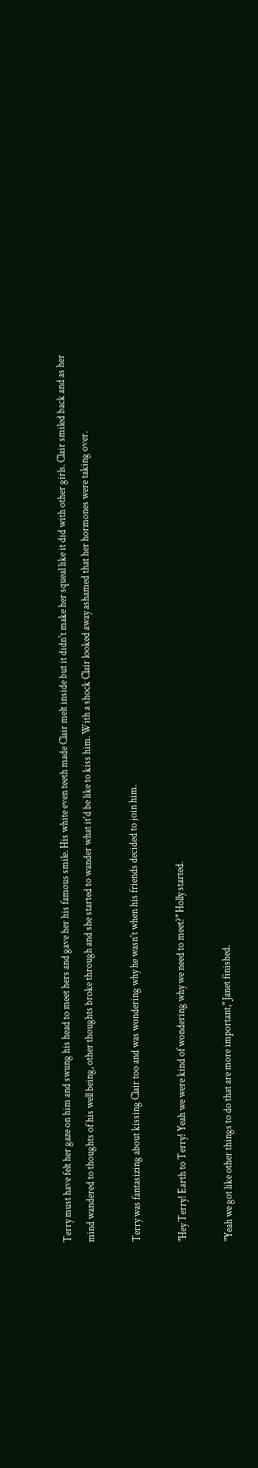Terry must have felt her gaze on him and swung his head to meet hers and gave her his famous smile. His white even teeth made Clair melt inside but it didn't make her squeal like it did with other girls. Clair smiled back and as her mind wandered to thoughts of his well being, other thoughts broke through and she started to wander what it'd be like to kiss him. With a shock Clair looked away ashamed that her hormones were taking over.

Terry was fantasizing about kissing Clair too and was wondering why he wasn't when his friends decided to join him.

"Hey Terry! Earth to Terry! Yeah we were kind of wondering why we need to meet?" Holly started.

"Yeah we got like other things to do that are more important," Janet finished.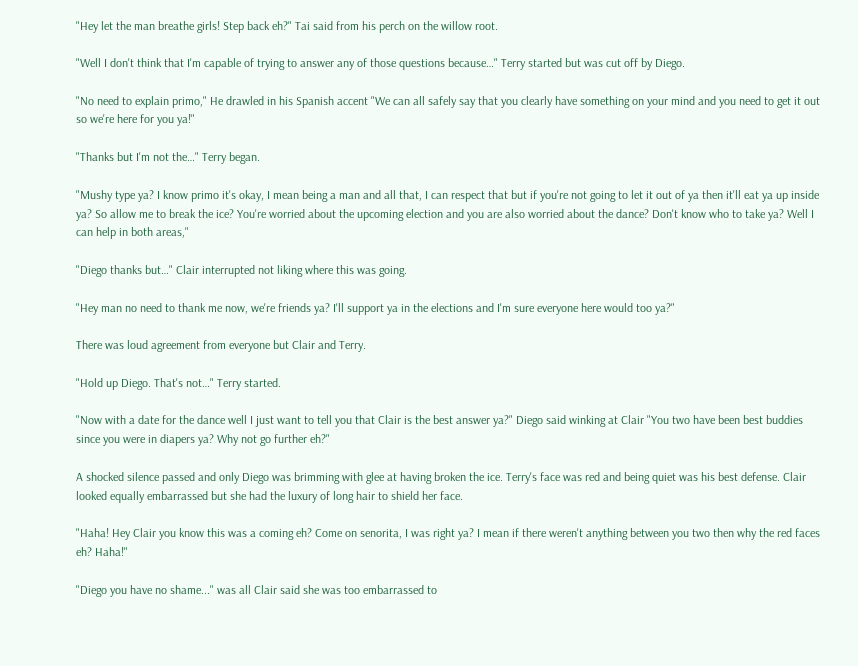"Hey let the man breathe girls! Step back eh?" Tai said from his perch on the willow root.

"Well I don't think that I'm capable of trying to answer any of those questions because…" Terry started but was cut off by Diego.

"No need to explain primo," He drawled in his Spanish accent "We can all safely say that you clearly have something on your mind and you need to get it out so we're here for you ya!"

"Thanks but I'm not the…" Terry began.

"Mushy type ya? I know primo it's okay, I mean being a man and all that, I can respect that but if you're not going to let it out of ya then it'll eat ya up inside ya? So allow me to break the ice? You're worried about the upcoming election and you are also worried about the dance? Don't know who to take ya? Well I can help in both areas,"

"Diego thanks but…" Clair interrupted not liking where this was going.

"Hey man no need to thank me now, we're friends ya? I'll support ya in the elections and I'm sure everyone here would too ya?"

There was loud agreement from everyone but Clair and Terry.

"Hold up Diego. That's not…" Terry started.

"Now with a date for the dance well I just want to tell you that Clair is the best answer ya?" Diego said winking at Clair "You two have been best buddies since you were in diapers ya? Why not go further eh?"

A shocked silence passed and only Diego was brimming with glee at having broken the ice. Terry's face was red and being quiet was his best defense. Clair looked equally embarrassed but she had the luxury of long hair to shield her face.

"Haha! Hey Clair you know this was a coming eh? Come on senorita, I was right ya? I mean if there weren't anything between you two then why the red faces eh? Haha!"

"Diego you have no shame..." was all Clair said she was too embarrassed to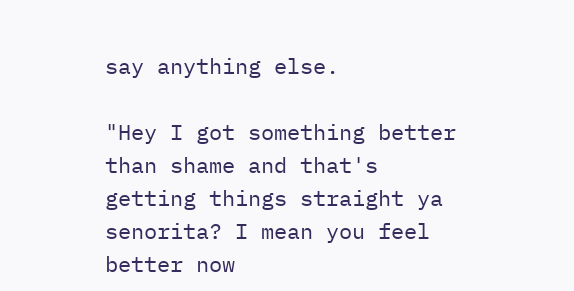say anything else.

"Hey I got something better than shame and that's getting things straight ya senorita? I mean you feel better now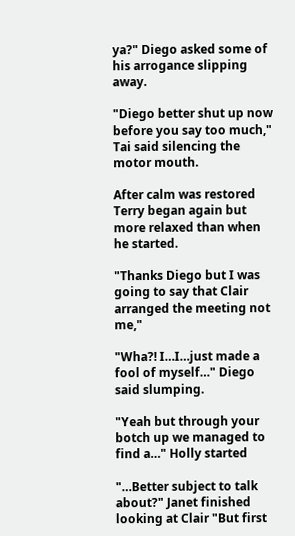ya?" Diego asked some of his arrogance slipping away.

"Diego better shut up now before you say too much," Tai said silencing the motor mouth.

After calm was restored Terry began again but more relaxed than when he started.

"Thanks Diego but I was going to say that Clair arranged the meeting not me,"

"Wha?! I…I…just made a fool of myself…" Diego said slumping.

"Yeah but through your botch up we managed to find a…" Holly started

"…Better subject to talk about?" Janet finished looking at Clair "But first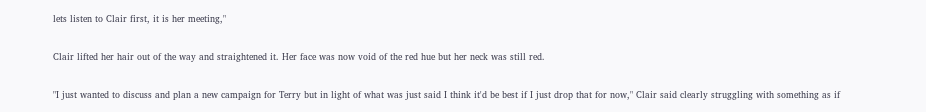lets listen to Clair first, it is her meeting,"

Clair lifted her hair out of the way and straightened it. Her face was now void of the red hue but her neck was still red.

"I just wanted to discuss and plan a new campaign for Terry but in light of what was just said I think it'd be best if I just drop that for now," Clair said clearly struggling with something as if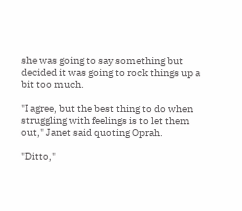she was going to say something but decided it was going to rock things up a bit too much.

"I agree, but the best thing to do when struggling with feelings is to let them out," Janet said quoting Oprah.

"Ditto,"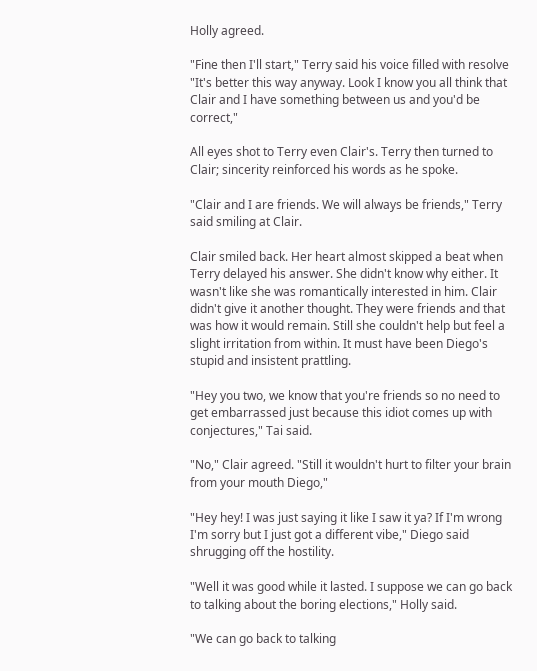Holly agreed.

"Fine then I'll start," Terry said his voice filled with resolve "It's better this way anyway. Look I know you all think that Clair and I have something between us and you'd be correct,"

All eyes shot to Terry even Clair's. Terry then turned to Clair; sincerity reinforced his words as he spoke.

"Clair and I are friends. We will always be friends," Terry said smiling at Clair.

Clair smiled back. Her heart almost skipped a beat when Terry delayed his answer. She didn't know why either. It wasn't like she was romantically interested in him. Clair didn't give it another thought. They were friends and that was how it would remain. Still she couldn't help but feel a slight irritation from within. It must have been Diego's stupid and insistent prattling.

"Hey you two, we know that you're friends so no need to get embarrassed just because this idiot comes up with conjectures," Tai said.

"No," Clair agreed. "Still it wouldn't hurt to filter your brain from your mouth Diego,"

"Hey hey! I was just saying it like I saw it ya? If I'm wrong I'm sorry but I just got a different vibe," Diego said shrugging off the hostility.

"Well it was good while it lasted. I suppose we can go back to talking about the boring elections," Holly said.

"We can go back to talking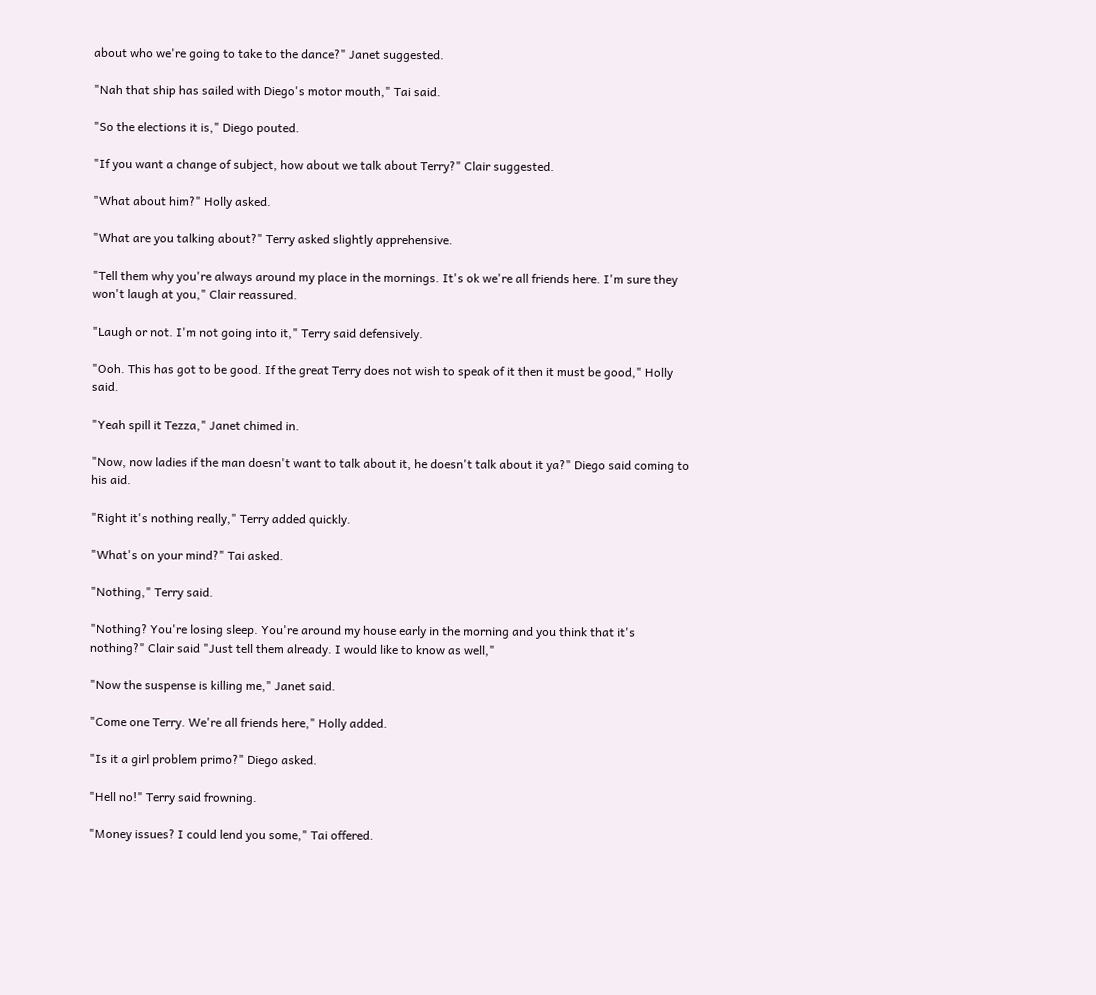about who we're going to take to the dance?" Janet suggested.

"Nah that ship has sailed with Diego's motor mouth," Tai said.

"So the elections it is," Diego pouted.

"If you want a change of subject, how about we talk about Terry?" Clair suggested.

"What about him?" Holly asked.

"What are you talking about?" Terry asked slightly apprehensive.

"Tell them why you're always around my place in the mornings. It's ok we're all friends here. I'm sure they won't laugh at you," Clair reassured.

"Laugh or not. I'm not going into it," Terry said defensively.

"Ooh. This has got to be good. If the great Terry does not wish to speak of it then it must be good," Holly said.

"Yeah spill it Tezza," Janet chimed in.

"Now, now ladies if the man doesn't want to talk about it, he doesn't talk about it ya?" Diego said coming to his aid.

"Right it's nothing really," Terry added quickly.

"What's on your mind?" Tai asked.

"Nothing," Terry said.

"Nothing? You're losing sleep. You're around my house early in the morning and you think that it's nothing?" Clair said "Just tell them already. I would like to know as well,"

"Now the suspense is killing me," Janet said.

"Come one Terry. We're all friends here," Holly added.

"Is it a girl problem primo?" Diego asked.

"Hell no!" Terry said frowning.

"Money issues? I could lend you some," Tai offered.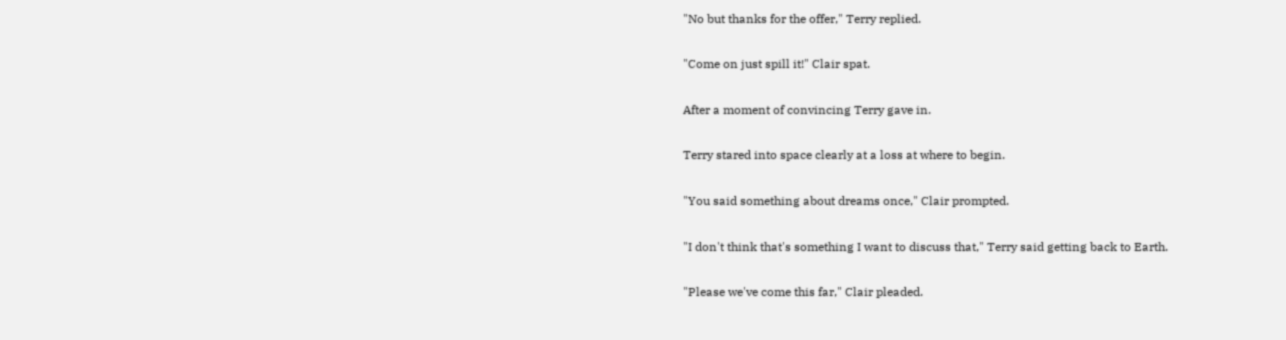"No but thanks for the offer," Terry replied.

"Come on just spill it!" Clair spat.

After a moment of convincing Terry gave in.

Terry stared into space clearly at a loss at where to begin.

"You said something about dreams once," Clair prompted.

"I don't think that's something I want to discuss that," Terry said getting back to Earth.

"Please we've come this far," Clair pleaded.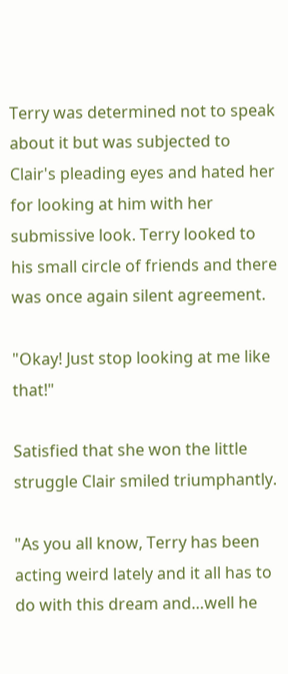Terry was determined not to speak about it but was subjected to Clair's pleading eyes and hated her for looking at him with her submissive look. Terry looked to his small circle of friends and there was once again silent agreement.

"Okay! Just stop looking at me like that!"

Satisfied that she won the little struggle Clair smiled triumphantly.

"As you all know, Terry has been acting weird lately and it all has to do with this dream and…well he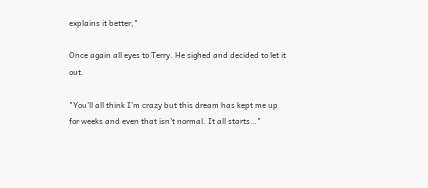explains it better,"

Once again all eyes to Terry. He sighed and decided to let it out.

"You'll all think I'm crazy but this dream has kept me up for weeks and even that isn't normal. It all starts…"